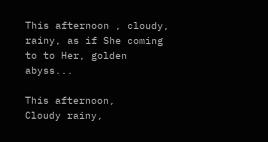This afternoon , cloudy, rainy, as if She coming to to Her, golden abyss...

This afternoon,
Cloudy rainy,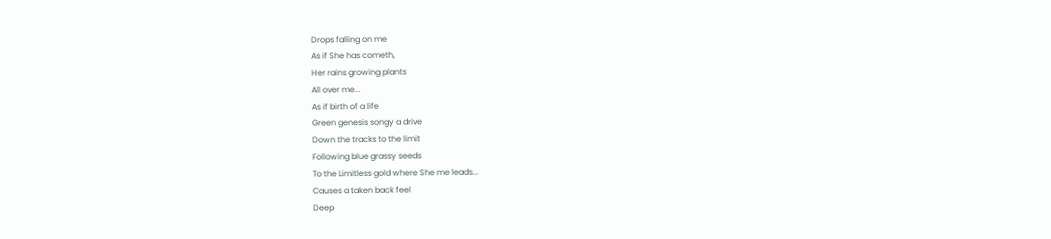Drops falling on me
As if She has cometh,
Her rains growing plants
All over me...
As if birth of a life
Green genesis songy a drive
Down the tracks to the limit
Following blue grassy seeds
To the Limitless gold where She me leads...
Causes a taken back feel
Deep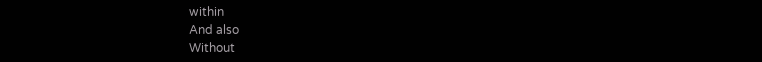within
And also
Without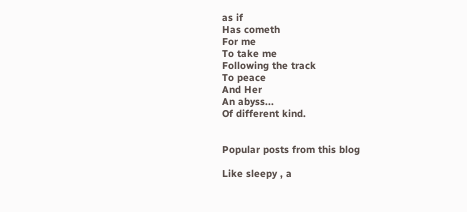as if
Has cometh
For me
To take me
Following the track
To peace
And Her
An abyss...
Of different kind.


Popular posts from this blog

Like sleepy , a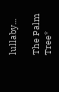lullaby...

The Palm Tree*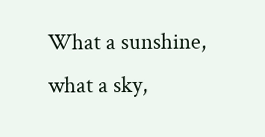What a sunshine, what a sky,